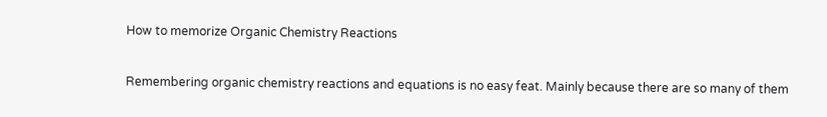How to memorize Organic Chemistry Reactions

Remembering organic chemistry reactions and equations is no easy feat. Mainly because there are so many of them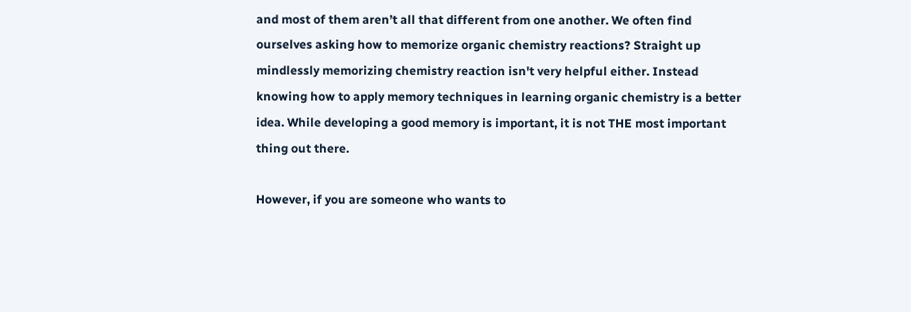and most of them aren’t all that different from one another. We often find ourselves asking how to memorize organic chemistry reactions? Straight up mindlessly memorizing chemistry reaction isn't very helpful either. Instead knowing how to apply memory techniques in learning organic chemistry is a better idea. While developing a good memory is important, it is not THE most important thing out there.

However, if you are someone who wants to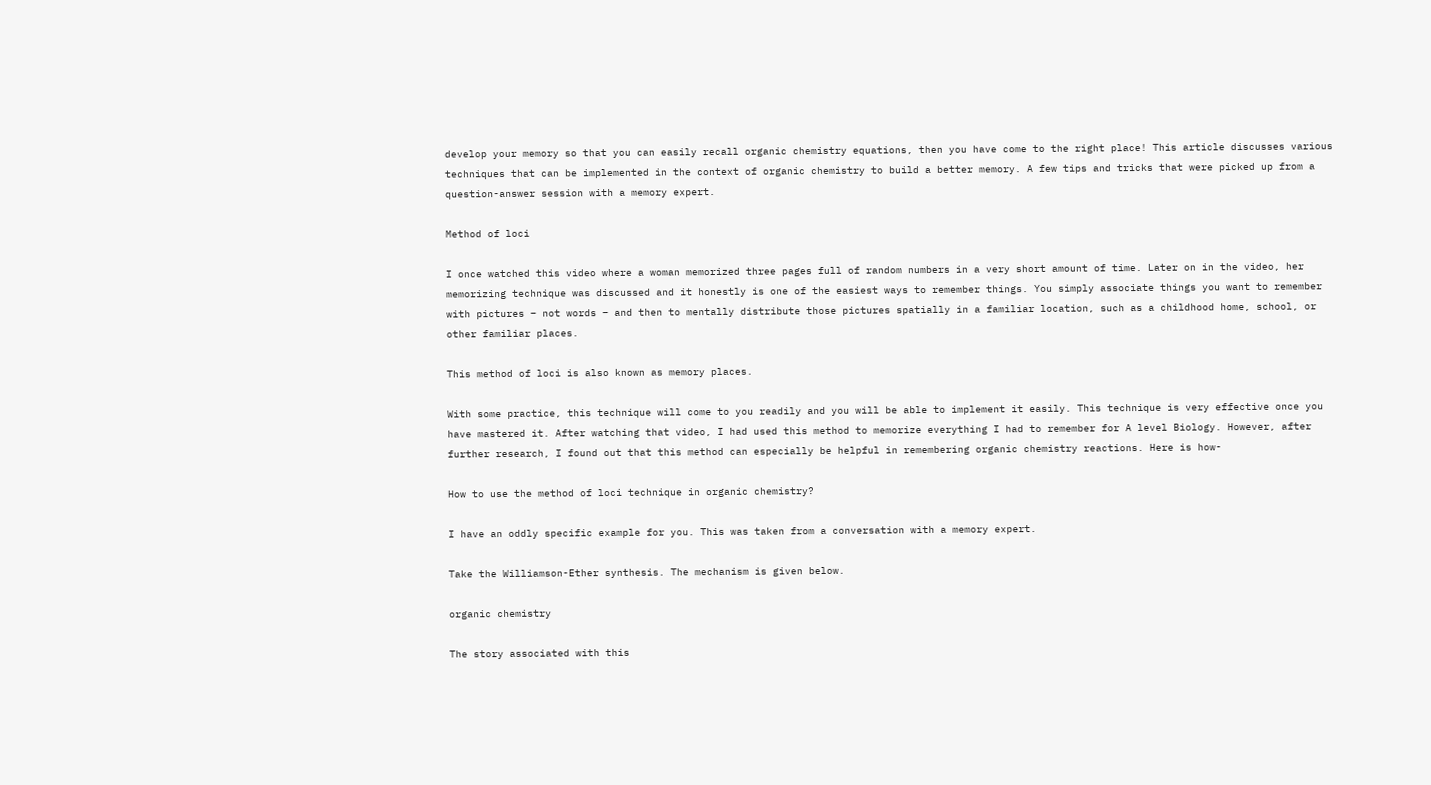develop your memory so that you can easily recall organic chemistry equations, then you have come to the right place! This article discusses various techniques that can be implemented in the context of organic chemistry to build a better memory. A few tips and tricks that were picked up from a question-answer session with a memory expert.

Method of loci

I once watched this video where a woman memorized three pages full of random numbers in a very short amount of time. Later on in the video, her memorizing technique was discussed and it honestly is one of the easiest ways to remember things. You simply associate things you want to remember with pictures – not words – and then to mentally distribute those pictures spatially in a familiar location, such as a childhood home, school, or other familiar places.

This method of loci is also known as memory places.

With some practice, this technique will come to you readily and you will be able to implement it easily. This technique is very effective once you have mastered it. After watching that video, I had used this method to memorize everything I had to remember for A level Biology. However, after further research, I found out that this method can especially be helpful in remembering organic chemistry reactions. Here is how-

How to use the method of loci technique in organic chemistry?

I have an oddly specific example for you. This was taken from a conversation with a memory expert.

Take the Williamson-Ether synthesis. The mechanism is given below.

organic chemistry

The story associated with this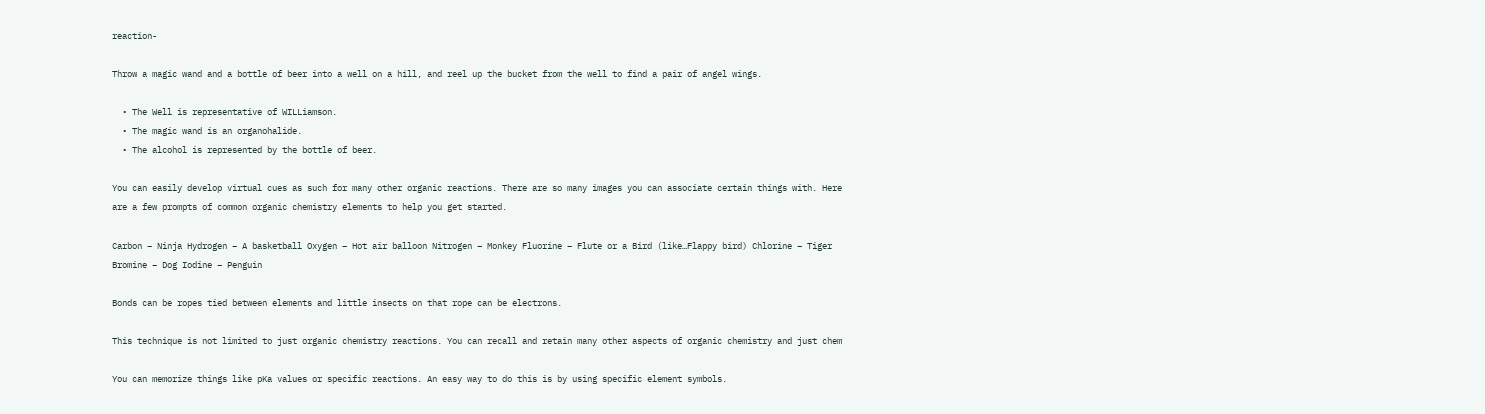reaction-

Throw a magic wand and a bottle of beer into a well on a hill, and reel up the bucket from the well to find a pair of angel wings.

  • The Well is representative of WILLiamson.
  • The magic wand is an organohalide.
  • The alcohol is represented by the bottle of beer.

You can easily develop virtual cues as such for many other organic reactions. There are so many images you can associate certain things with. Here are a few prompts of common organic chemistry elements to help you get started.

Carbon – Ninja Hydrogen – A basketball Oxygen – Hot air balloon Nitrogen – Monkey Fluorine – Flute or a Bird (like…Flappy bird) Chlorine – Tiger Bromine – Dog Iodine – Penguin

Bonds can be ropes tied between elements and little insects on that rope can be electrons.

This technique is not limited to just organic chemistry reactions. You can recall and retain many other aspects of organic chemistry and just chem

You can memorize things like pKa values or specific reactions. An easy way to do this is by using specific element symbols.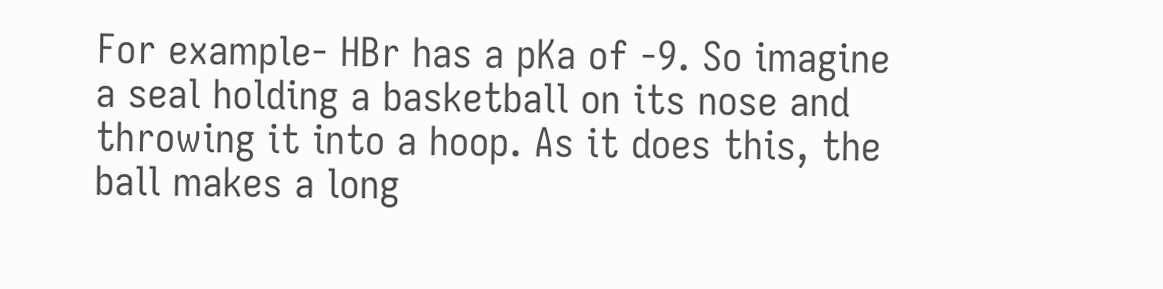For example- HBr has a pKa of -9. So imagine a seal holding a basketball on its nose and throwing it into a hoop. As it does this, the ball makes a long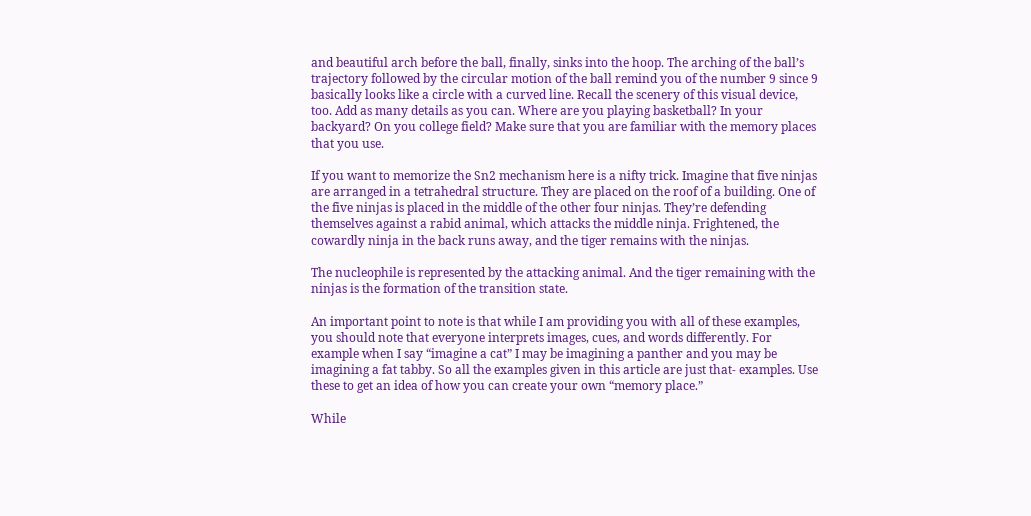and beautiful arch before the ball, finally, sinks into the hoop. The arching of the ball’s trajectory followed by the circular motion of the ball remind you of the number 9 since 9 basically looks like a circle with a curved line. Recall the scenery of this visual device, too. Add as many details as you can. Where are you playing basketball? In your backyard? On you college field? Make sure that you are familiar with the memory places that you use.

If you want to memorize the Sn2 mechanism here is a nifty trick. Imagine that five ninjas are arranged in a tetrahedral structure. They are placed on the roof of a building. One of the five ninjas is placed in the middle of the other four ninjas. They’re defending themselves against a rabid animal, which attacks the middle ninja. Frightened, the cowardly ninja in the back runs away, and the tiger remains with the ninjas.

The nucleophile is represented by the attacking animal. And the tiger remaining with the ninjas is the formation of the transition state.

An important point to note is that while I am providing you with all of these examples, you should note that everyone interprets images, cues, and words differently. For example when I say “imagine a cat” I may be imagining a panther and you may be imagining a fat tabby. So all the examples given in this article are just that- examples. Use these to get an idea of how you can create your own “memory place.”

While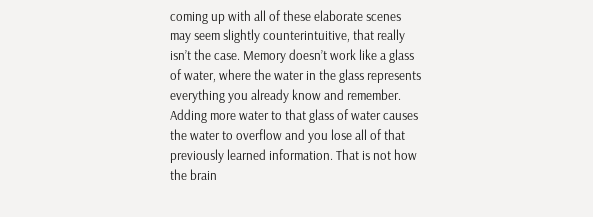coming up with all of these elaborate scenes may seem slightly counterintuitive, that really isn’t the case. Memory doesn’t work like a glass of water, where the water in the glass represents everything you already know and remember. Adding more water to that glass of water causes the water to overflow and you lose all of that previously learned information. That is not how the brain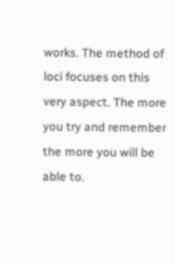works. The method of loci focuses on this very aspect. The more you try and remember the more you will be able to.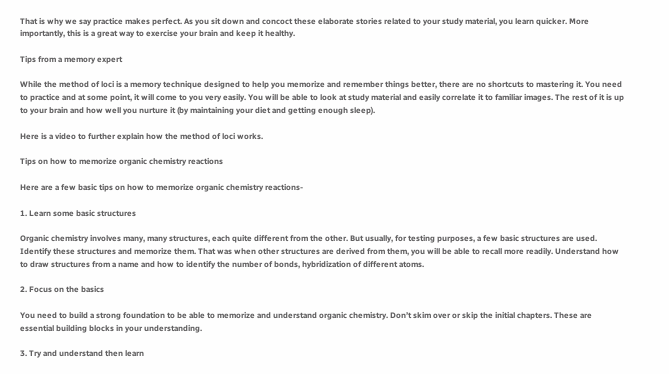That is why we say practice makes perfect. As you sit down and concoct these elaborate stories related to your study material, you learn quicker. More importantly, this is a great way to exercise your brain and keep it healthy.

Tips from a memory expert

While the method of loci is a memory technique designed to help you memorize and remember things better, there are no shortcuts to mastering it. You need to practice and at some point, it will come to you very easily. You will be able to look at study material and easily correlate it to familiar images. The rest of it is up to your brain and how well you nurture it (by maintaining your diet and getting enough sleep).

Here is a video to further explain how the method of loci works.

Tips on how to memorize organic chemistry reactions

Here are a few basic tips on how to memorize organic chemistry reactions-

1. Learn some basic structures

Organic chemistry involves many, many structures, each quite different from the other. But usually, for testing purposes, a few basic structures are used. Identify these structures and memorize them. That was when other structures are derived from them, you will be able to recall more readily. Understand how to draw structures from a name and how to identify the number of bonds, hybridization of different atoms.

2. Focus on the basics

You need to build a strong foundation to be able to memorize and understand organic chemistry. Don’t skim over or skip the initial chapters. These are essential building blocks in your understanding.

3. Try and understand then learn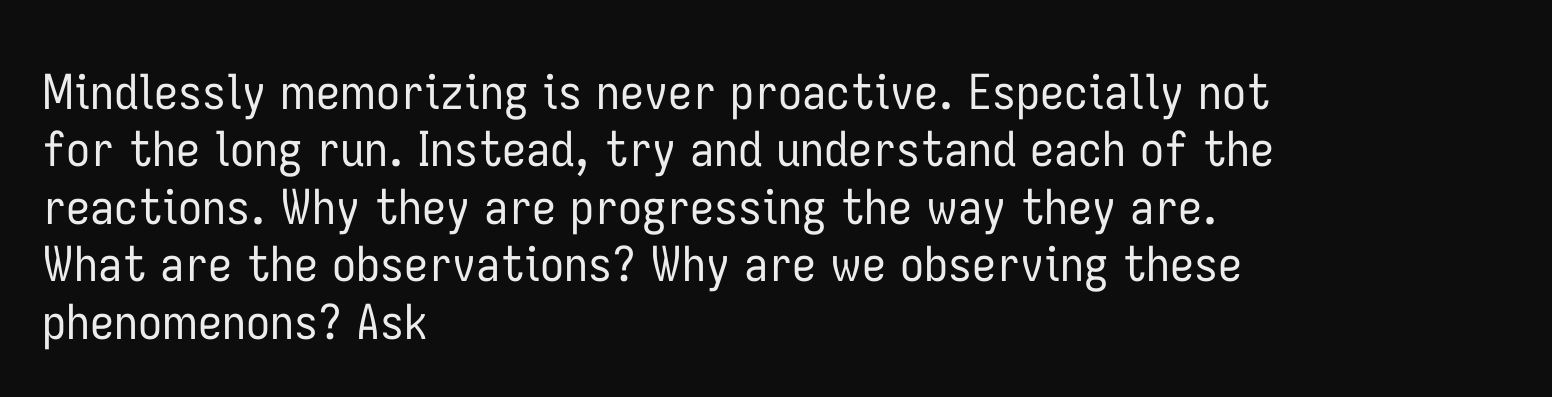Mindlessly memorizing is never proactive. Especially not for the long run. Instead, try and understand each of the reactions. Why they are progressing the way they are. What are the observations? Why are we observing these phenomenons? Ask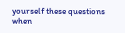yourself these questions when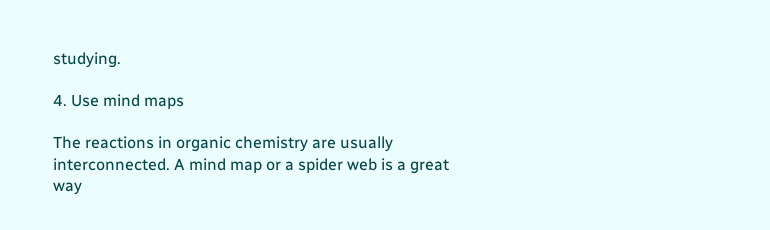studying.

4. Use mind maps

The reactions in organic chemistry are usually interconnected. A mind map or a spider web is a great way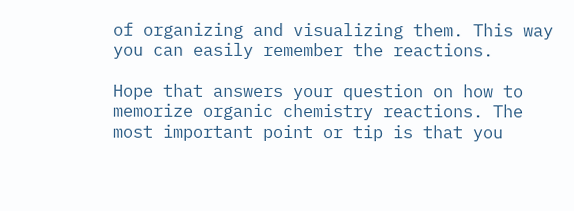of organizing and visualizing them. This way you can easily remember the reactions.

Hope that answers your question on how to memorize organic chemistry reactions. The most important point or tip is that you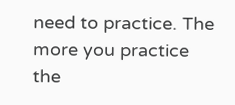need to practice. The more you practice the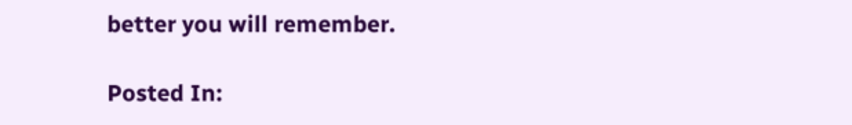better you will remember.

Posted In: